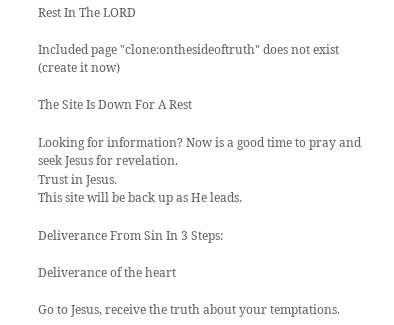Rest In The LORD

Included page "clone:onthesideoftruth" does not exist (create it now)

The Site Is Down For A Rest

Looking for information? Now is a good time to pray and seek Jesus for revelation.
Trust in Jesus.
This site will be back up as He leads.

Deliverance From Sin In 3 Steps:

Deliverance of the heart

Go to Jesus, receive the truth about your temptations.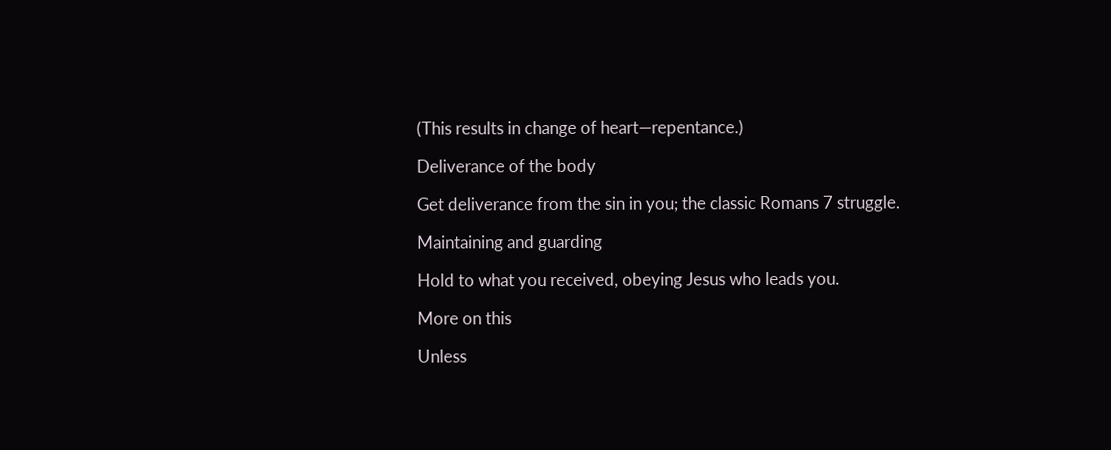(This results in change of heart—repentance.)

Deliverance of the body

Get deliverance from the sin in you; the classic Romans 7 struggle.

Maintaining and guarding

Hold to what you received, obeying Jesus who leads you.

More on this

Unless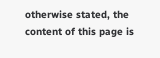otherwise stated, the content of this page is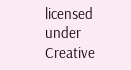licensed under Creative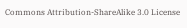Commons Attribution-ShareAlike 3.0 License